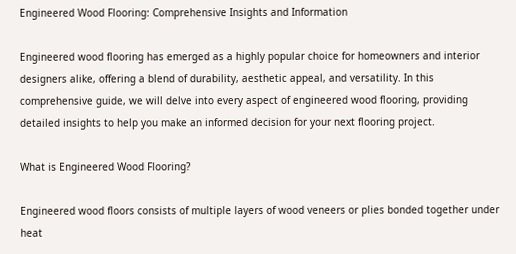Engineered Wood Flooring: Comprehensive Insights and Information

Engineered wood flooring has emerged as a highly popular choice for homeowners and interior designers alike, offering a blend of durability, aesthetic appeal, and versatility. In this comprehensive guide, we will delve into every aspect of engineered wood flooring, providing detailed insights to help you make an informed decision for your next flooring project.

What is Engineered Wood Flooring?

Engineered wood floors consists of multiple layers of wood veneers or plies bonded together under heat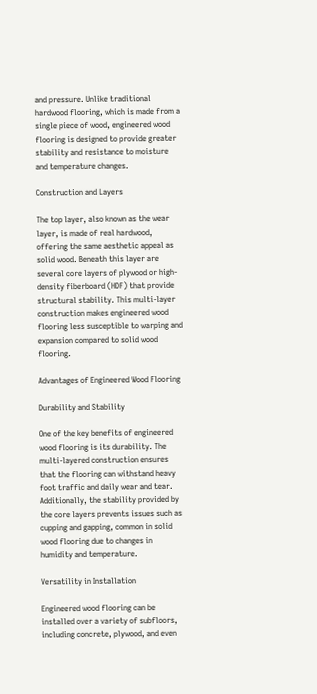and pressure. Unlike traditional hardwood flooring, which is made from a single piece of wood, engineered wood flooring is designed to provide greater stability and resistance to moisture and temperature changes.

Construction and Layers

The top layer, also known as the wear layer, is made of real hardwood, offering the same aesthetic appeal as solid wood. Beneath this layer are several core layers of plywood or high-density fiberboard (HDF) that provide structural stability. This multi-layer construction makes engineered wood flooring less susceptible to warping and expansion compared to solid wood flooring.

Advantages of Engineered Wood Flooring

Durability and Stability

One of the key benefits of engineered wood flooring is its durability. The multi-layered construction ensures that the flooring can withstand heavy foot traffic and daily wear and tear. Additionally, the stability provided by the core layers prevents issues such as cupping and gapping, common in solid wood flooring due to changes in humidity and temperature.

Versatility in Installation

Engineered wood flooring can be installed over a variety of subfloors, including concrete, plywood, and even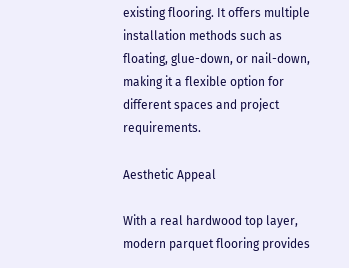existing flooring. It offers multiple installation methods such as floating, glue-down, or nail-down, making it a flexible option for different spaces and project requirements.

Aesthetic Appeal

With a real hardwood top layer, modern parquet flooring provides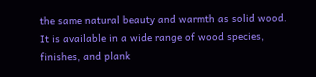the same natural beauty and warmth as solid wood. It is available in a wide range of wood species, finishes, and plank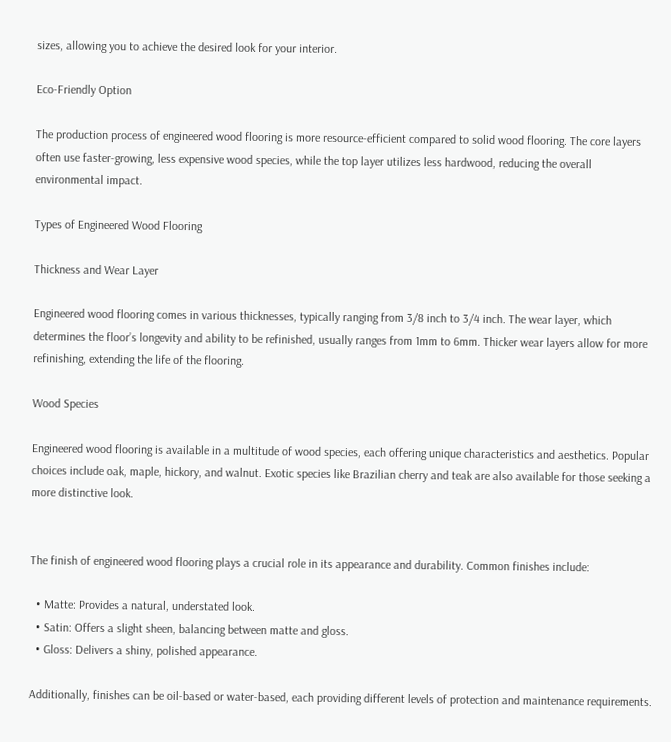sizes, allowing you to achieve the desired look for your interior.

Eco-Friendly Option

The production process of engineered wood flooring is more resource-efficient compared to solid wood flooring. The core layers often use faster-growing, less expensive wood species, while the top layer utilizes less hardwood, reducing the overall environmental impact.

Types of Engineered Wood Flooring

Thickness and Wear Layer

Engineered wood flooring comes in various thicknesses, typically ranging from 3/8 inch to 3/4 inch. The wear layer, which determines the floor’s longevity and ability to be refinished, usually ranges from 1mm to 6mm. Thicker wear layers allow for more refinishing, extending the life of the flooring.

Wood Species

Engineered wood flooring is available in a multitude of wood species, each offering unique characteristics and aesthetics. Popular choices include oak, maple, hickory, and walnut. Exotic species like Brazilian cherry and teak are also available for those seeking a more distinctive look.


The finish of engineered wood flooring plays a crucial role in its appearance and durability. Common finishes include:

  • Matte: Provides a natural, understated look.
  • Satin: Offers a slight sheen, balancing between matte and gloss.
  • Gloss: Delivers a shiny, polished appearance.

Additionally, finishes can be oil-based or water-based, each providing different levels of protection and maintenance requirements.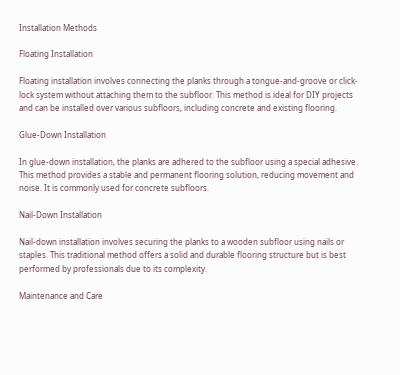Installation Methods

Floating Installation

Floating installation involves connecting the planks through a tongue-and-groove or click-lock system without attaching them to the subfloor. This method is ideal for DIY projects and can be installed over various subfloors, including concrete and existing flooring.

Glue-Down Installation

In glue-down installation, the planks are adhered to the subfloor using a special adhesive. This method provides a stable and permanent flooring solution, reducing movement and noise. It is commonly used for concrete subfloors.

Nail-Down Installation

Nail-down installation involves securing the planks to a wooden subfloor using nails or staples. This traditional method offers a solid and durable flooring structure but is best performed by professionals due to its complexity.

Maintenance and Care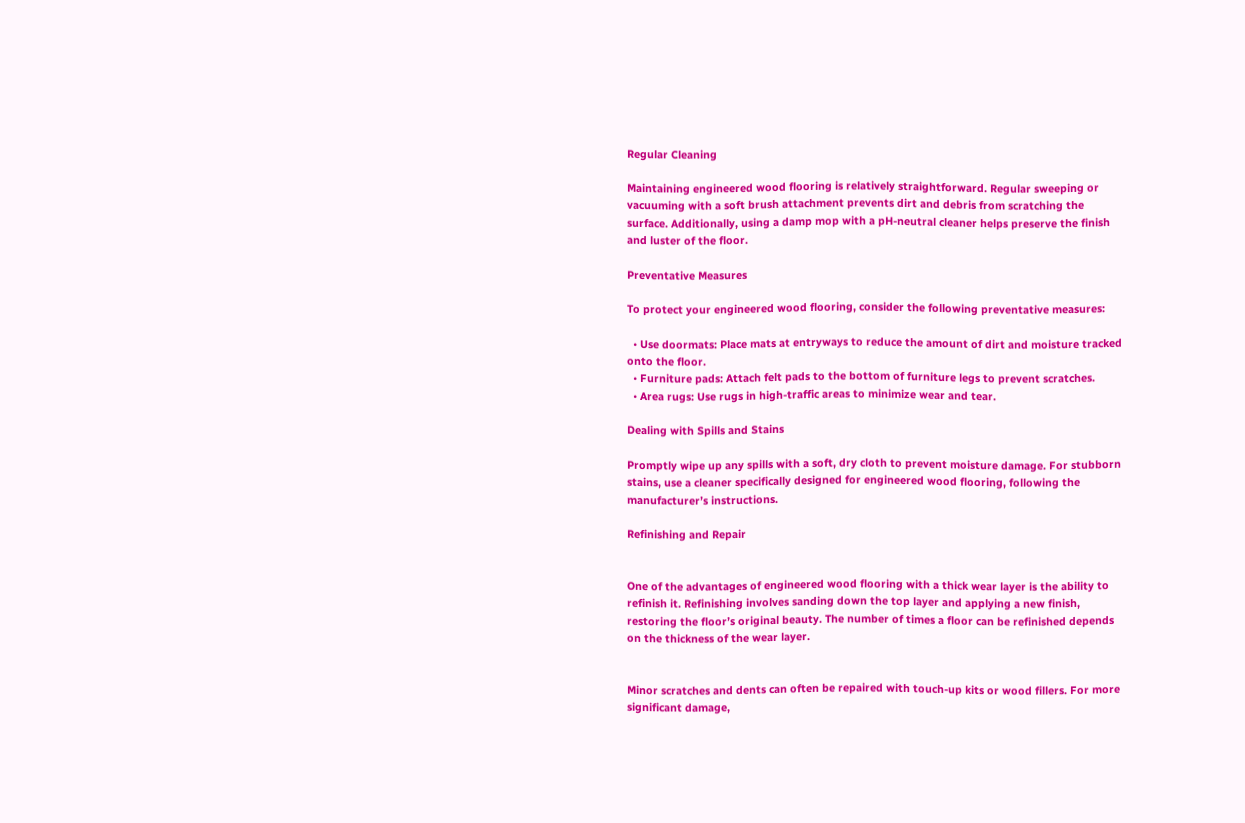Regular Cleaning

Maintaining engineered wood flooring is relatively straightforward. Regular sweeping or vacuuming with a soft brush attachment prevents dirt and debris from scratching the surface. Additionally, using a damp mop with a pH-neutral cleaner helps preserve the finish and luster of the floor.

Preventative Measures

To protect your engineered wood flooring, consider the following preventative measures:

  • Use doormats: Place mats at entryways to reduce the amount of dirt and moisture tracked onto the floor.
  • Furniture pads: Attach felt pads to the bottom of furniture legs to prevent scratches.
  • Area rugs: Use rugs in high-traffic areas to minimize wear and tear.

Dealing with Spills and Stains

Promptly wipe up any spills with a soft, dry cloth to prevent moisture damage. For stubborn stains, use a cleaner specifically designed for engineered wood flooring, following the manufacturer’s instructions.

Refinishing and Repair


One of the advantages of engineered wood flooring with a thick wear layer is the ability to refinish it. Refinishing involves sanding down the top layer and applying a new finish, restoring the floor’s original beauty. The number of times a floor can be refinished depends on the thickness of the wear layer.


Minor scratches and dents can often be repaired with touch-up kits or wood fillers. For more significant damage,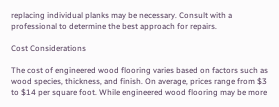replacing individual planks may be necessary. Consult with a professional to determine the best approach for repairs.

Cost Considerations

The cost of engineered wood flooring varies based on factors such as wood species, thickness, and finish. On average, prices range from $3 to $14 per square foot. While engineered wood flooring may be more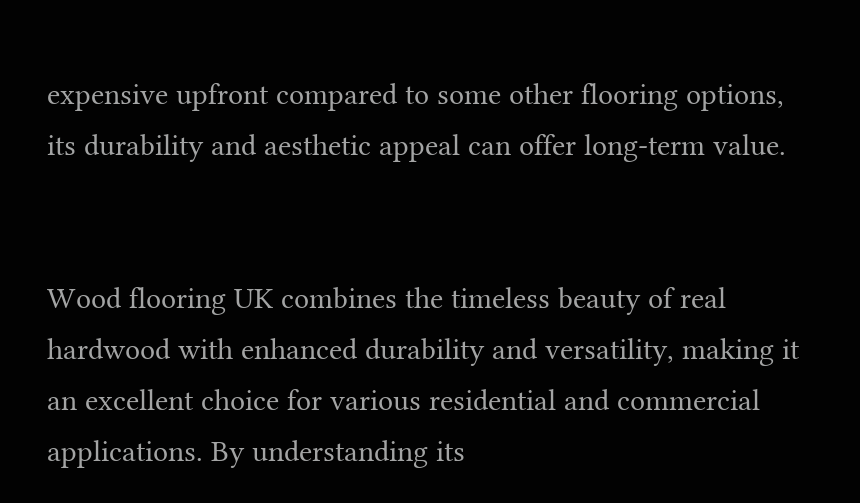expensive upfront compared to some other flooring options, its durability and aesthetic appeal can offer long-term value.


Wood flooring UK combines the timeless beauty of real hardwood with enhanced durability and versatility, making it an excellent choice for various residential and commercial applications. By understanding its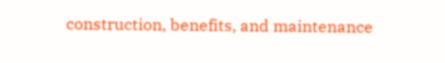construction, benefits, and maintenance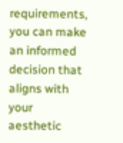requirements, you can make an informed decision that aligns with your aesthetic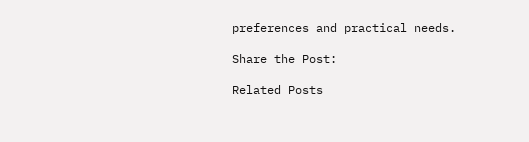preferences and practical needs.

Share the Post:

Related Posts